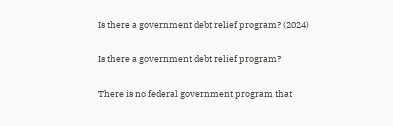Is there a government debt relief program? (2024)

Is there a government debt relief program?

There is no federal government program that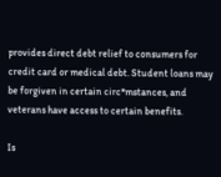provides direct debt relief to consumers for credit card or medical debt. Student loans may be forgiven in certain circ*mstances, and veterans have access to certain benefits.

Is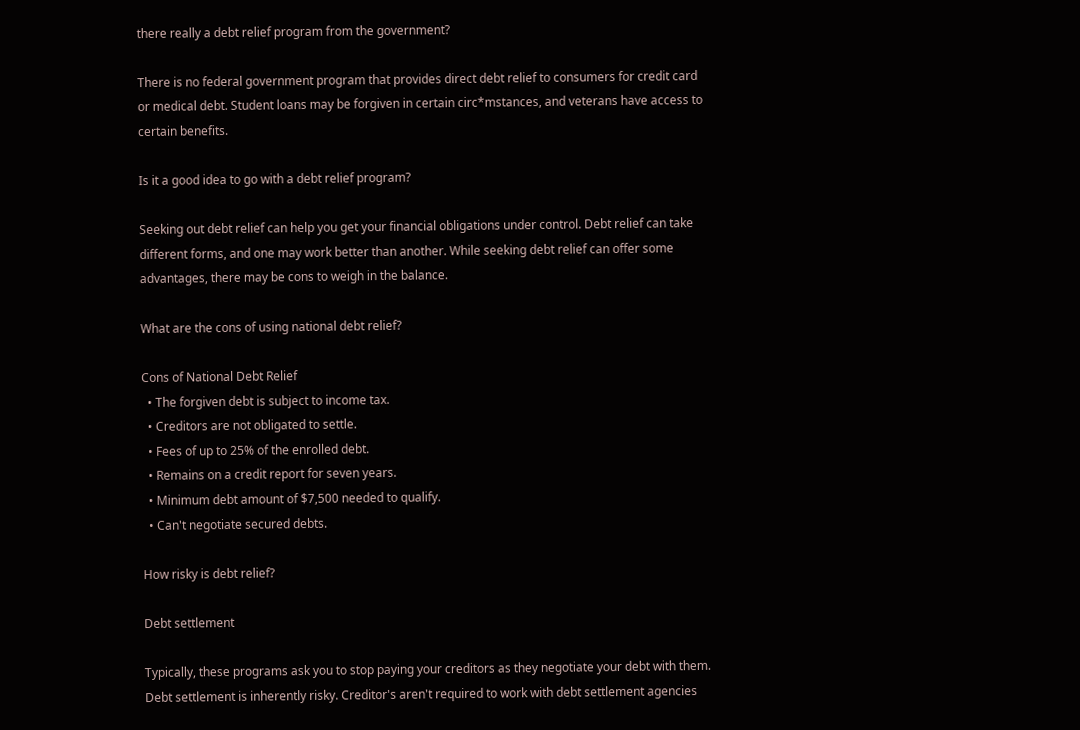there really a debt relief program from the government?

There is no federal government program that provides direct debt relief to consumers for credit card or medical debt. Student loans may be forgiven in certain circ*mstances, and veterans have access to certain benefits.

Is it a good idea to go with a debt relief program?

Seeking out debt relief can help you get your financial obligations under control. Debt relief can take different forms, and one may work better than another. While seeking debt relief can offer some advantages, there may be cons to weigh in the balance.

What are the cons of using national debt relief?

Cons of National Debt Relief
  • The forgiven debt is subject to income tax.
  • Creditors are not obligated to settle.
  • Fees of up to 25% of the enrolled debt.
  • Remains on a credit report for seven years.
  • Minimum debt amount of $7,500 needed to qualify.
  • Can't negotiate secured debts.

How risky is debt relief?

Debt settlement

Typically, these programs ask you to stop paying your creditors as they negotiate your debt with them. Debt settlement is inherently risky. Creditor's aren't required to work with debt settlement agencies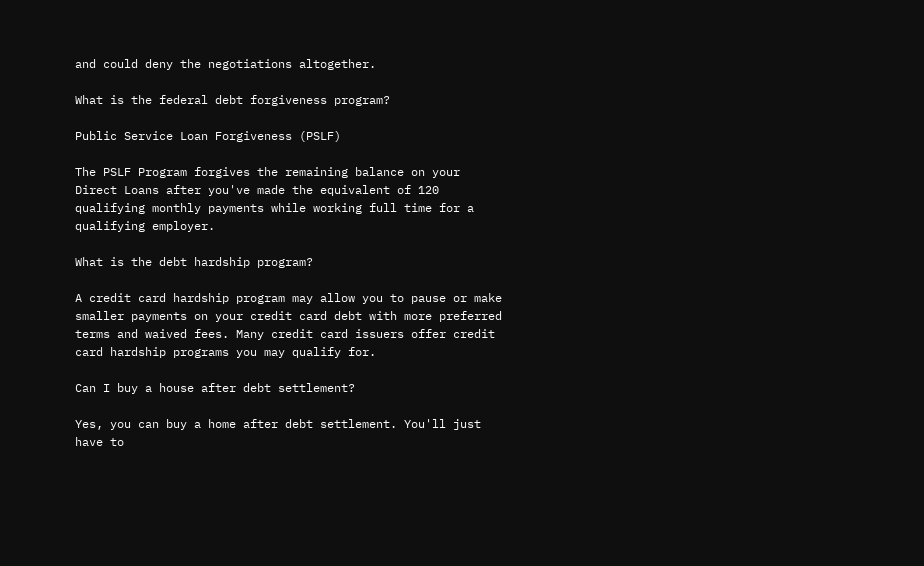and could deny the negotiations altogether.

What is the federal debt forgiveness program?

Public Service Loan Forgiveness (PSLF)

The PSLF Program forgives the remaining balance on your Direct Loans after you've made the equivalent of 120 qualifying monthly payments while working full time for a qualifying employer.

What is the debt hardship program?

A credit card hardship program may allow you to pause or make smaller payments on your credit card debt with more preferred terms and waived fees. Many credit card issuers offer credit card hardship programs you may qualify for.

Can I buy a house after debt settlement?

Yes, you can buy a home after debt settlement. You'll just have to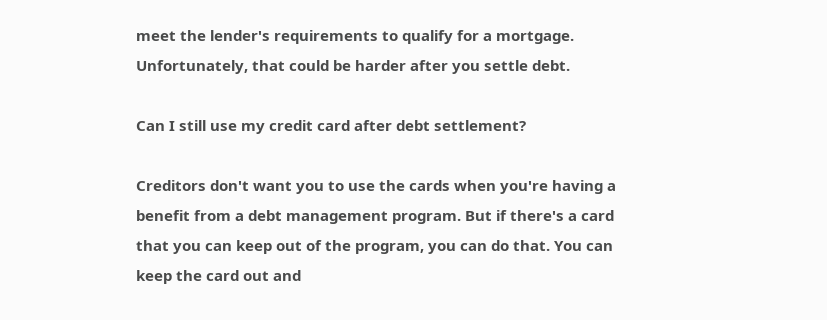meet the lender's requirements to qualify for a mortgage. Unfortunately, that could be harder after you settle debt.

Can I still use my credit card after debt settlement?

Creditors don't want you to use the cards when you're having a benefit from a debt management program. But if there's a card that you can keep out of the program, you can do that. You can keep the card out and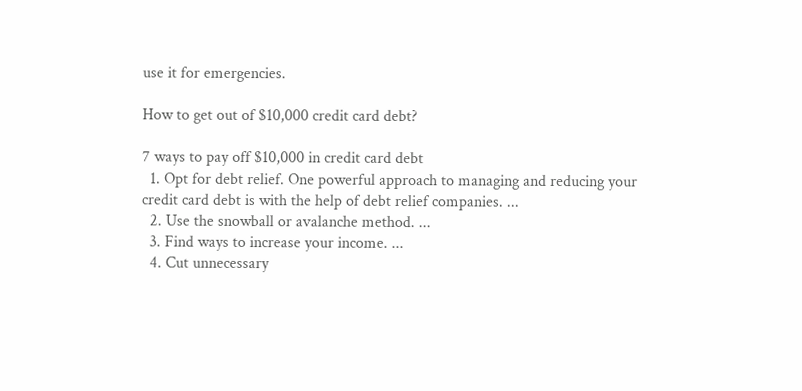use it for emergencies.

How to get out of $10,000 credit card debt?

7 ways to pay off $10,000 in credit card debt
  1. Opt for debt relief. One powerful approach to managing and reducing your credit card debt is with the help of debt relief companies. ...
  2. Use the snowball or avalanche method. ...
  3. Find ways to increase your income. ...
  4. Cut unnecessary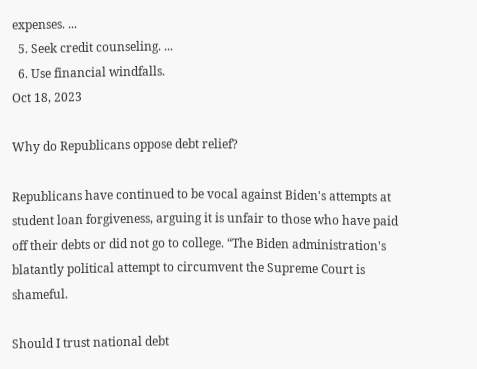expenses. ...
  5. Seek credit counseling. ...
  6. Use financial windfalls.
Oct 18, 2023

Why do Republicans oppose debt relief?

Republicans have continued to be vocal against Biden's attempts at student loan forgiveness, arguing it is unfair to those who have paid off their debts or did not go to college. “The Biden administration's blatantly political attempt to circumvent the Supreme Court is shameful.

Should I trust national debt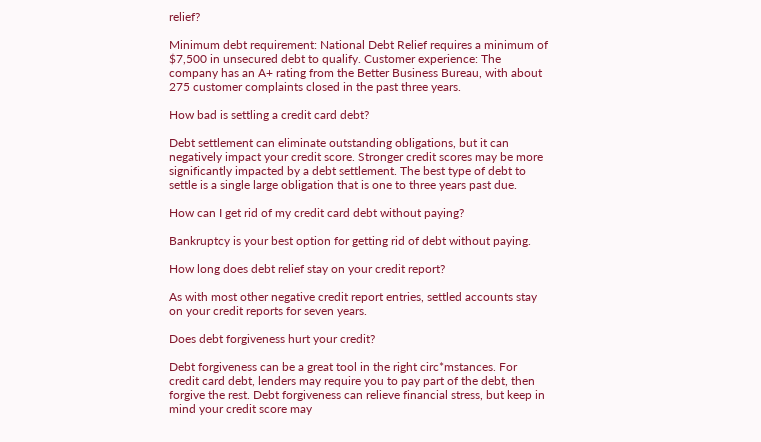relief?

Minimum debt requirement: National Debt Relief requires a minimum of $7,500 in unsecured debt to qualify. Customer experience: The company has an A+ rating from the Better Business Bureau, with about 275 customer complaints closed in the past three years.

How bad is settling a credit card debt?

Debt settlement can eliminate outstanding obligations, but it can negatively impact your credit score. Stronger credit scores may be more significantly impacted by a debt settlement. The best type of debt to settle is a single large obligation that is one to three years past due.

How can I get rid of my credit card debt without paying?

Bankruptcy is your best option for getting rid of debt without paying.

How long does debt relief stay on your credit report?

As with most other negative credit report entries, settled accounts stay on your credit reports for seven years.

Does debt forgiveness hurt your credit?

Debt forgiveness can be a great tool in the right circ*mstances. For credit card debt, lenders may require you to pay part of the debt, then forgive the rest. Debt forgiveness can relieve financial stress, but keep in mind your credit score may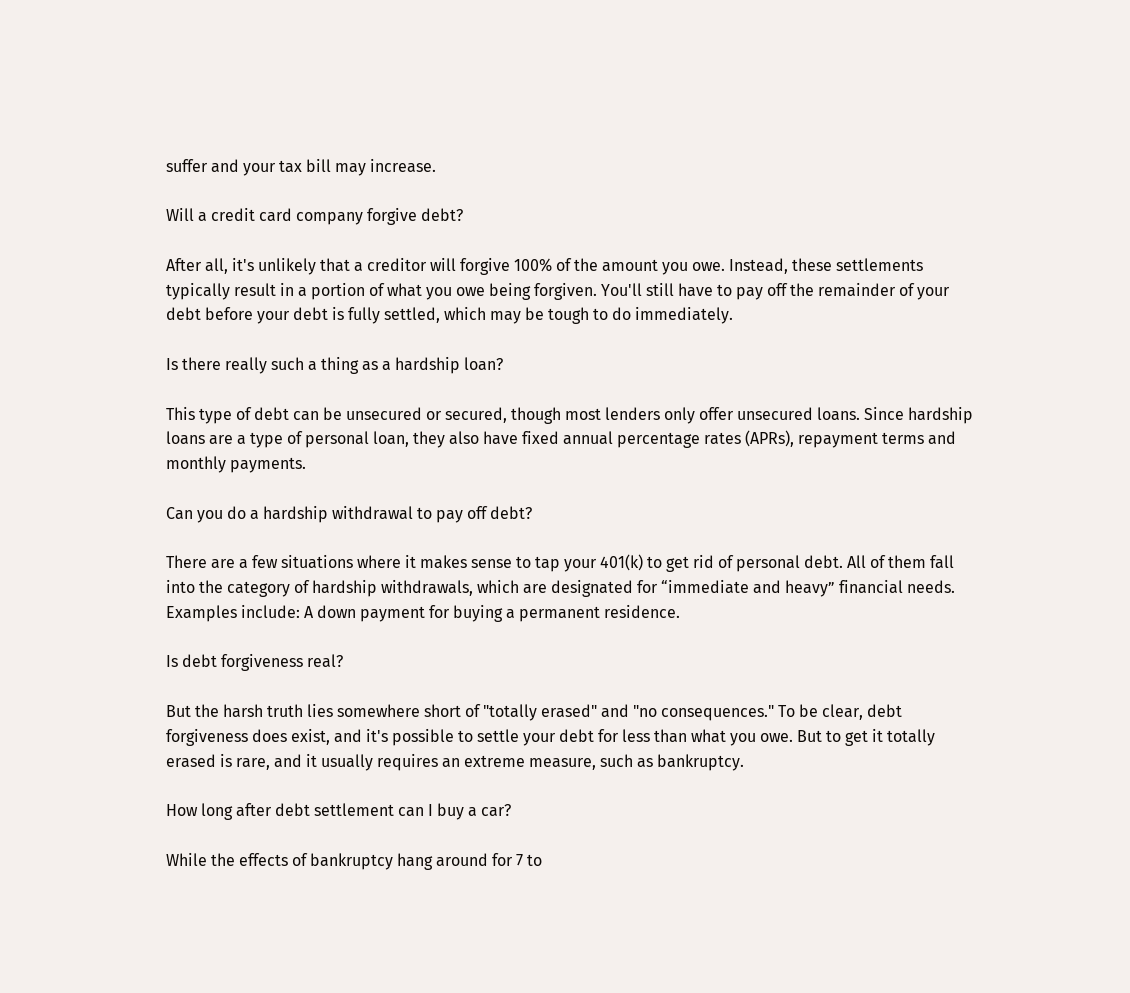suffer and your tax bill may increase.

Will a credit card company forgive debt?

After all, it's unlikely that a creditor will forgive 100% of the amount you owe. Instead, these settlements typically result in a portion of what you owe being forgiven. You'll still have to pay off the remainder of your debt before your debt is fully settled, which may be tough to do immediately.

Is there really such a thing as a hardship loan?

This type of debt can be unsecured or secured, though most lenders only offer unsecured loans. Since hardship loans are a type of personal loan, they also have fixed annual percentage rates (APRs), repayment terms and monthly payments.

Can you do a hardship withdrawal to pay off debt?

There are a few situations where it makes sense to tap your 401(k) to get rid of personal debt. All of them fall into the category of hardship withdrawals, which are designated for “immediate and heavy” financial needs. Examples include: A down payment for buying a permanent residence.

Is debt forgiveness real?

But the harsh truth lies somewhere short of "totally erased" and "no consequences." To be clear, debt forgiveness does exist, and it's possible to settle your debt for less than what you owe. But to get it totally erased is rare, and it usually requires an extreme measure, such as bankruptcy.

How long after debt settlement can I buy a car?

While the effects of bankruptcy hang around for 7 to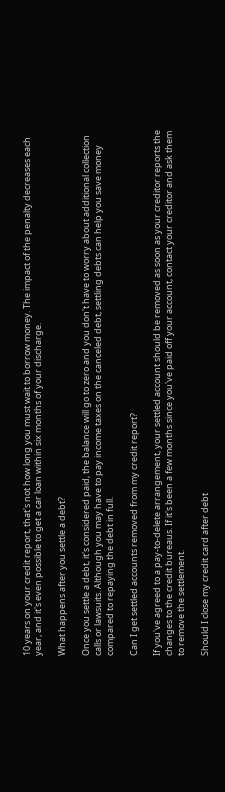10 years on your credit report, that's not how long you must wait to borrow money. The impact of the penalty decreases each year, and it's even possible to get a car loan within six months of your discharge.

What happens after you settle a debt?

Once you settle a debt, it's considered paid, the balance will go to zero and you don't have to worry about additional collection calls or lawsuits. Although you may have to pay income taxes on the canceled debt, settling debts can help you save money compared to repaying the debt in full.

Can I get settled accounts removed from my credit report?

If you've agreed to a pay-to-delete arrangement, your settled account should be removed as soon as your creditor reports the changes to the credit bureaus. If it's been a few months since you've paid off your account, contact your creditor and ask them to remove the settlement.

Should I close my credit card after debt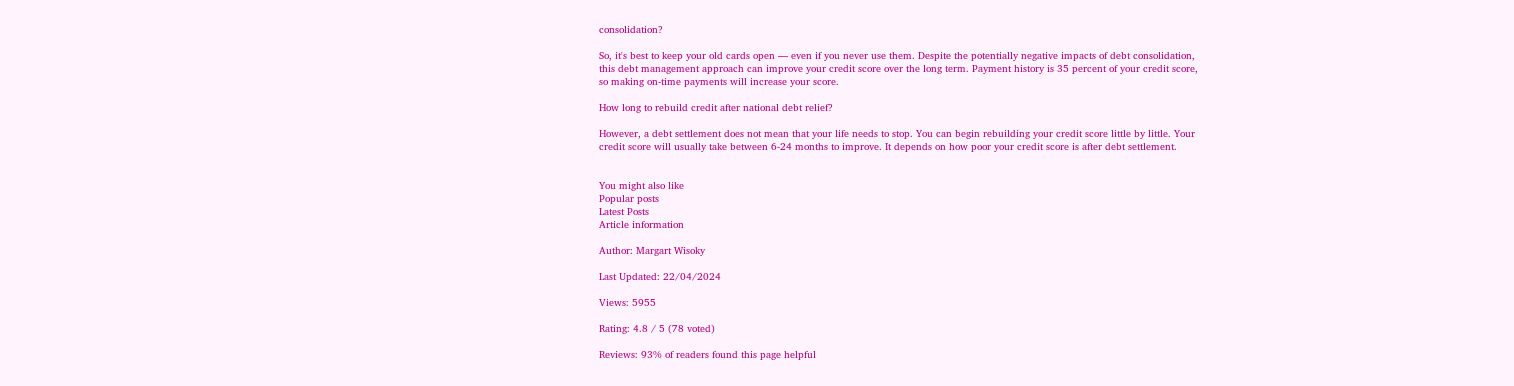consolidation?

So, it's best to keep your old cards open — even if you never use them. Despite the potentially negative impacts of debt consolidation, this debt management approach can improve your credit score over the long term. Payment history is 35 percent of your credit score, so making on-time payments will increase your score.

How long to rebuild credit after national debt relief?

However, a debt settlement does not mean that your life needs to stop. You can begin rebuilding your credit score little by little. Your credit score will usually take between 6-24 months to improve. It depends on how poor your credit score is after debt settlement.


You might also like
Popular posts
Latest Posts
Article information

Author: Margart Wisoky

Last Updated: 22/04/2024

Views: 5955

Rating: 4.8 / 5 (78 voted)

Reviews: 93% of readers found this page helpful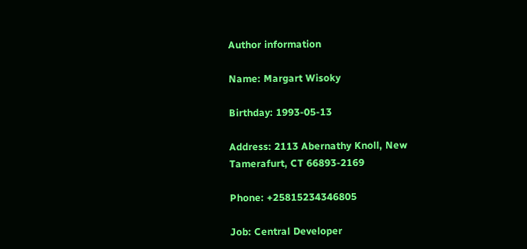Author information

Name: Margart Wisoky

Birthday: 1993-05-13

Address: 2113 Abernathy Knoll, New Tamerafurt, CT 66893-2169

Phone: +25815234346805

Job: Central Developer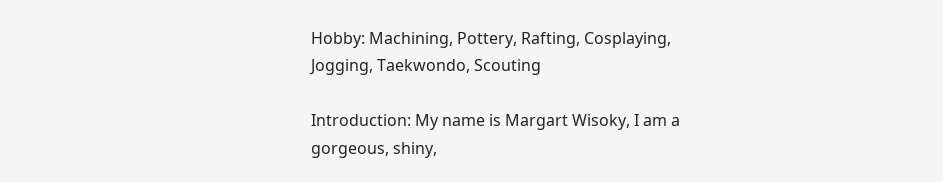Hobby: Machining, Pottery, Rafting, Cosplaying, Jogging, Taekwondo, Scouting

Introduction: My name is Margart Wisoky, I am a gorgeous, shiny,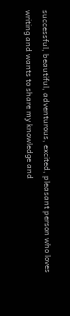successful, beautiful, adventurous, excited, pleasant person who loves writing and wants to share my knowledge and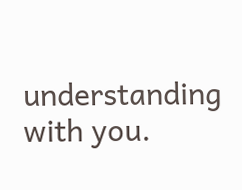understanding with you.